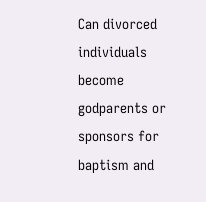Can divorced individuals become godparents or sponsors for baptism and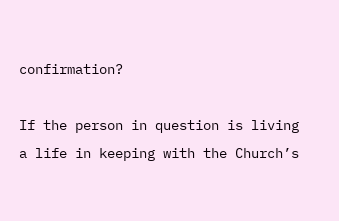confirmation?

If the person in question is living a life in keeping with the Church’s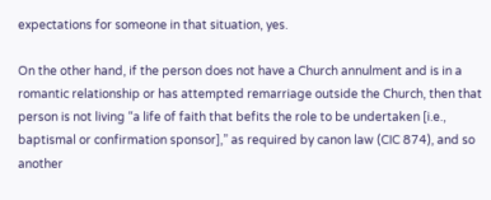expectations for someone in that situation, yes.

On the other hand, if the person does not have a Church annulment and is in a romantic relationship or has attempted remarriage outside the Church, then that person is not living “a life of faith that befits the role to be undertaken [i.e., baptismal or confirmation sponsor],” as required by canon law (CIC 874), and so another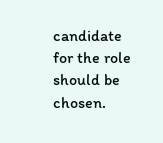candidate for the role should be chosen.